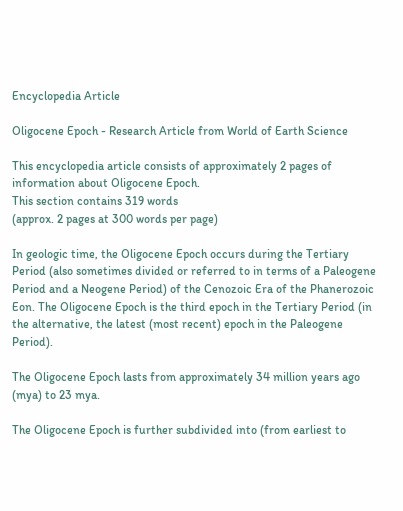Encyclopedia Article

Oligocene Epoch - Research Article from World of Earth Science

This encyclopedia article consists of approximately 2 pages of information about Oligocene Epoch.
This section contains 319 words
(approx. 2 pages at 300 words per page)

In geologic time, the Oligocene Epoch occurs during the Tertiary Period (also sometimes divided or referred to in terms of a Paleogene Period and a Neogene Period) of the Cenozoic Era of the Phanerozoic Eon. The Oligocene Epoch is the third epoch in the Tertiary Period (in the alternative, the latest (most recent) epoch in the Paleogene Period).

The Oligocene Epoch lasts from approximately 34 million years ago (mya) to 23 mya.

The Oligocene Epoch is further subdivided into (from earliest to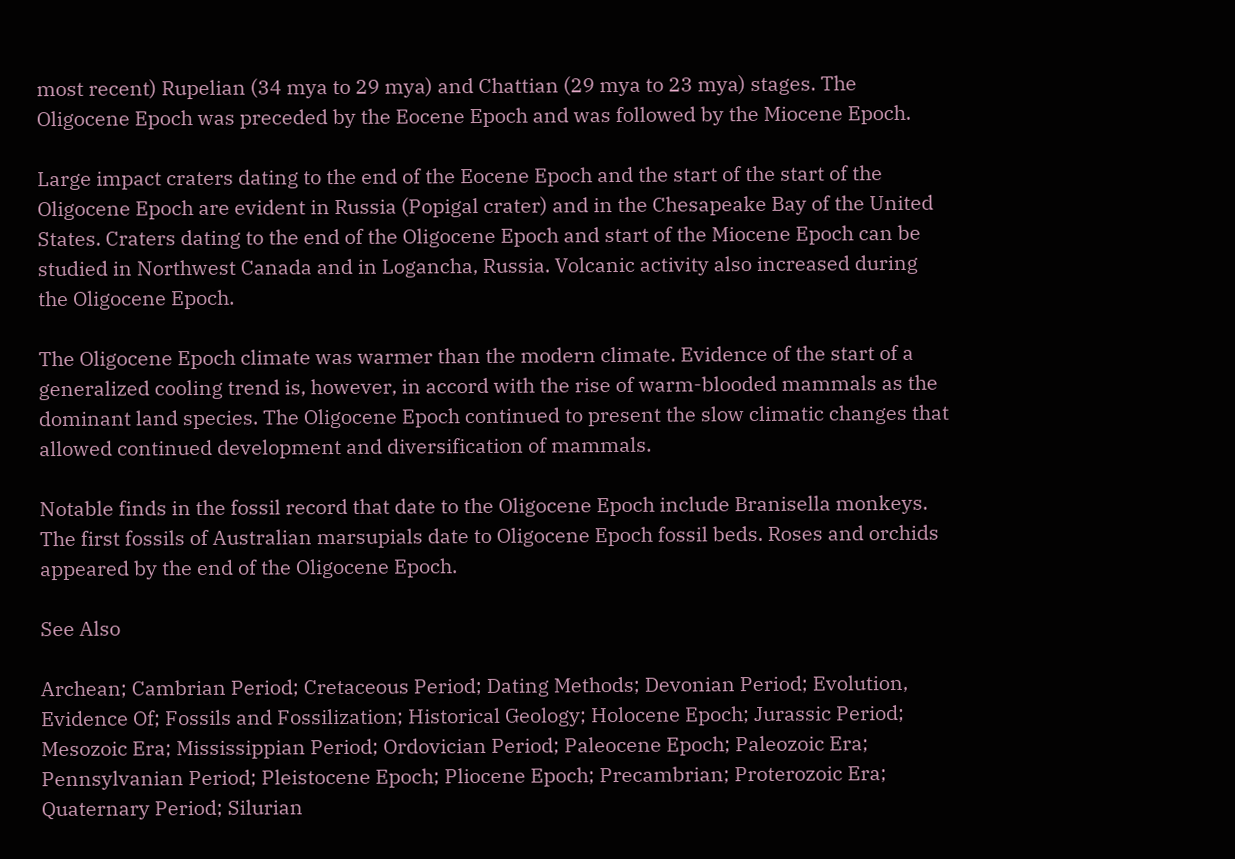most recent) Rupelian (34 mya to 29 mya) and Chattian (29 mya to 23 mya) stages. The Oligocene Epoch was preceded by the Eocene Epoch and was followed by the Miocene Epoch.

Large impact craters dating to the end of the Eocene Epoch and the start of the start of the Oligocene Epoch are evident in Russia (Popigal crater) and in the Chesapeake Bay of the United States. Craters dating to the end of the Oligocene Epoch and start of the Miocene Epoch can be studied in Northwest Canada and in Logancha, Russia. Volcanic activity also increased during the Oligocene Epoch.

The Oligocene Epoch climate was warmer than the modern climate. Evidence of the start of a generalized cooling trend is, however, in accord with the rise of warm-blooded mammals as the dominant land species. The Oligocene Epoch continued to present the slow climatic changes that allowed continued development and diversification of mammals.

Notable finds in the fossil record that date to the Oligocene Epoch include Branisella monkeys. The first fossils of Australian marsupials date to Oligocene Epoch fossil beds. Roses and orchids appeared by the end of the Oligocene Epoch.

See Also

Archean; Cambrian Period; Cretaceous Period; Dating Methods; Devonian Period; Evolution, Evidence Of; Fossils and Fossilization; Historical Geology; Holocene Epoch; Jurassic Period; Mesozoic Era; Mississippian Period; Ordovician Period; Paleocene Epoch; Paleozoic Era; Pennsylvanian Period; Pleistocene Epoch; Pliocene Epoch; Precambrian; Proterozoic Era; Quaternary Period; Silurian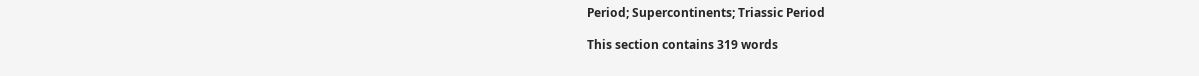Period; Supercontinents; Triassic Period

This section contains 319 words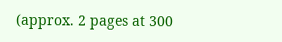(approx. 2 pages at 300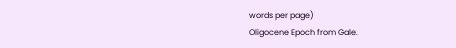words per page)
Oligocene Epoch from Gale.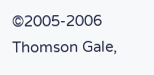©2005-2006 Thomson Gale,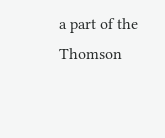a part of the Thomson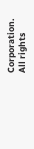Corporation. All rights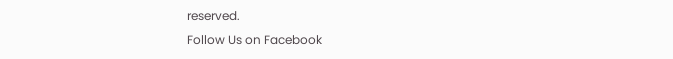reserved.
Follow Us on Facebook